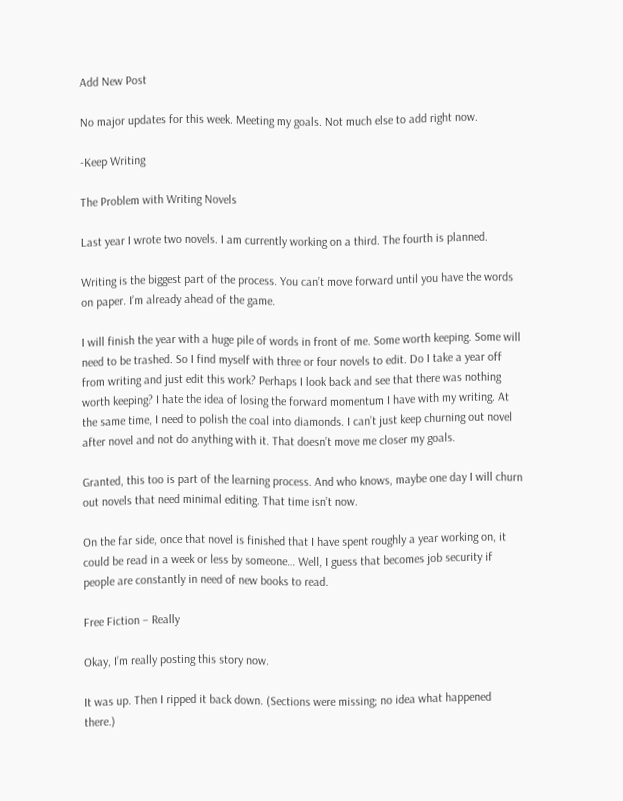Add New Post

No major updates for this week. Meeting my goals. Not much else to add right now.

-Keep Writing

The Problem with Writing Novels

Last year I wrote two novels. I am currently working on a third. The fourth is planned.

Writing is the biggest part of the process. You can’t move forward until you have the words on paper. I’m already ahead of the game.

I will finish the year with a huge pile of words in front of me. Some worth keeping. Some will need to be trashed. So I find myself with three or four novels to edit. Do I take a year off from writing and just edit this work? Perhaps I look back and see that there was nothing worth keeping? I hate the idea of losing the forward momentum I have with my writing. At the same time, I need to polish the coal into diamonds. I can’t just keep churning out novel after novel and not do anything with it. That doesn’t move me closer my goals.

Granted, this too is part of the learning process. And who knows, maybe one day I will churn out novels that need minimal editing. That time isn’t now.

On the far side, once that novel is finished that I have spent roughly a year working on, it could be read in a week or less by someone… Well, I guess that becomes job security if people are constantly in need of new books to read.

Free Fiction – Really

Okay, I’m really posting this story now.

It was up. Then I ripped it back down. (Sections were missing; no idea what happened there.)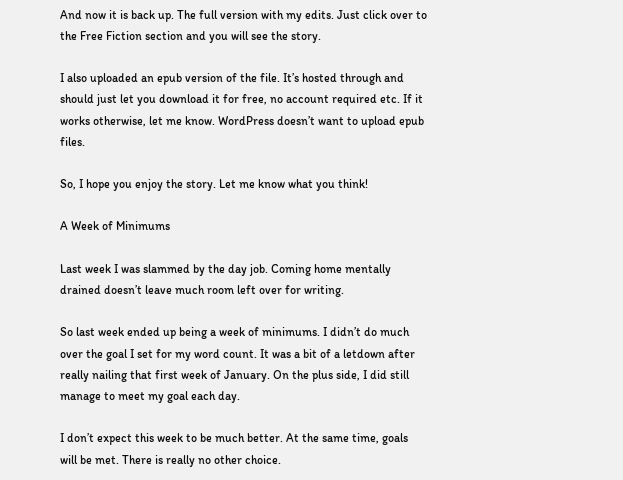And now it is back up. The full version with my edits. Just click over to the Free Fiction section and you will see the story.

I also uploaded an epub version of the file. It’s hosted through and should just let you download it for free, no account required etc. If it works otherwise, let me know. WordPress doesn’t want to upload epub files.

So, I hope you enjoy the story. Let me know what you think!

A Week of Minimums

Last week I was slammed by the day job. Coming home mentally drained doesn’t leave much room left over for writing.

So last week ended up being a week of minimums. I didn’t do much over the goal I set for my word count. It was a bit of a letdown after really nailing that first week of January. On the plus side, I did still manage to meet my goal each day.

I don’t expect this week to be much better. At the same time, goals will be met. There is really no other choice.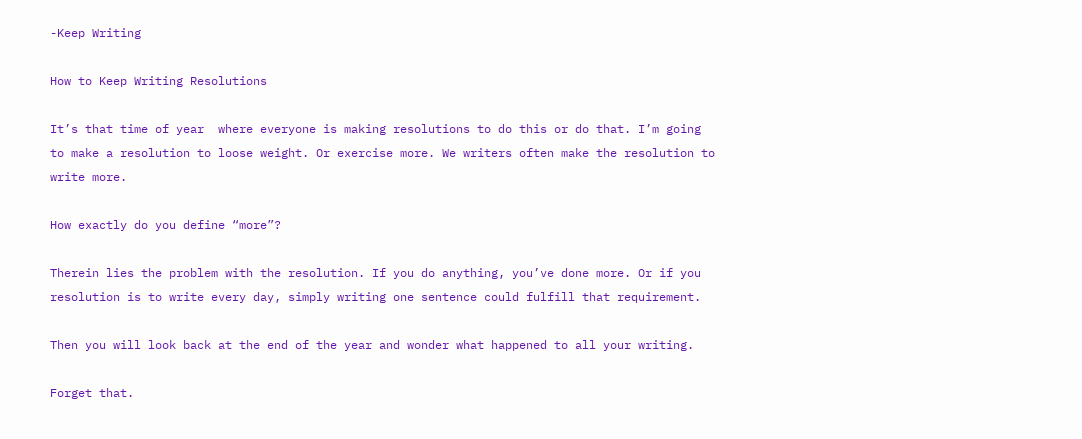-Keep Writing

How to Keep Writing Resolutions

It’s that time of year  where everyone is making resolutions to do this or do that. I’m going to make a resolution to loose weight. Or exercise more. We writers often make the resolution to write more.

How exactly do you define “more”?

Therein lies the problem with the resolution. If you do anything, you’ve done more. Or if you resolution is to write every day, simply writing one sentence could fulfill that requirement.

Then you will look back at the end of the year and wonder what happened to all your writing.

Forget that.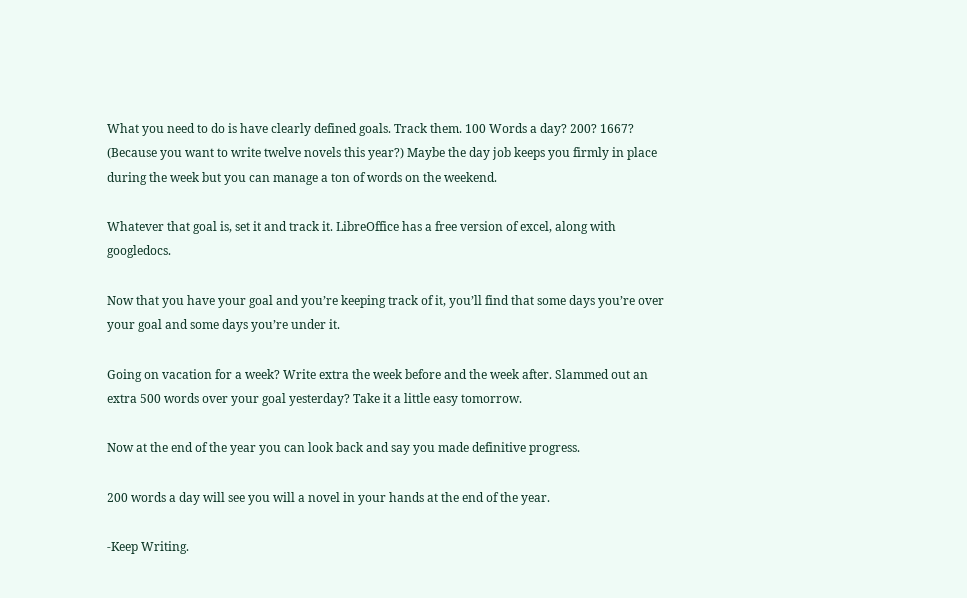What you need to do is have clearly defined goals. Track them. 100 Words a day? 200? 1667? (Because you want to write twelve novels this year?) Maybe the day job keeps you firmly in place during the week but you can manage a ton of words on the weekend.

Whatever that goal is, set it and track it. LibreOffice has a free version of excel, along with googledocs.

Now that you have your goal and you’re keeping track of it, you’ll find that some days you’re over your goal and some days you’re under it.

Going on vacation for a week? Write extra the week before and the week after. Slammed out an extra 500 words over your goal yesterday? Take it a little easy tomorrow.

Now at the end of the year you can look back and say you made definitive progress.

200 words a day will see you will a novel in your hands at the end of the year.

-Keep Writing.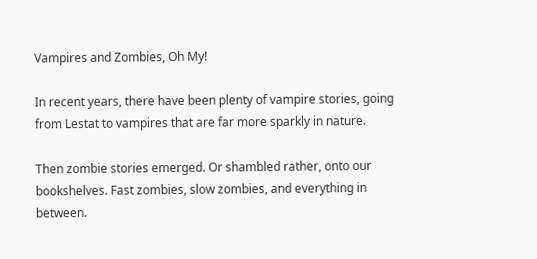Vampires and Zombies, Oh My!

In recent years, there have been plenty of vampire stories, going from Lestat to vampires that are far more sparkly in nature.

Then zombie stories emerged. Or shambled rather, onto our bookshelves. Fast zombies, slow zombies, and everything in between.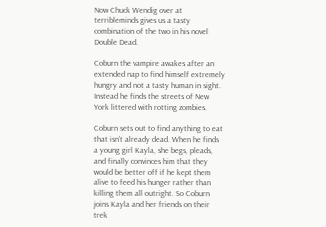Now Chuck Wendig over at terribleminds gives us a tasty combination of the two in his novel Double Dead.

Coburn the vampire awakes after an extended nap to find himself extremely hungry and not a tasty human in sight. Instead he finds the streets of New York littered with rotting zombies.

Coburn sets out to find anything to eat that isn’t already dead. When he finds  a young girl Kayla, she begs, pleads, and finally convinces him that they would be better off if he kept them alive to feed his hunger rather than killing them all outright. So Coburn joins Kayla and her friends on their trek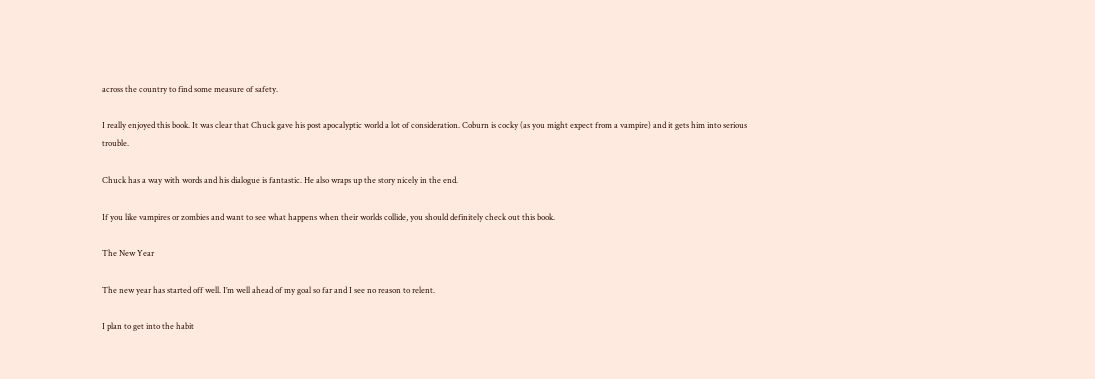across the country to find some measure of safety.

I really enjoyed this book. It was clear that Chuck gave his post apocalyptic world a lot of consideration. Coburn is cocky (as you might expect from a vampire) and it gets him into serious trouble.

Chuck has a way with words and his dialogue is fantastic. He also wraps up the story nicely in the end.

If you like vampires or zombies and want to see what happens when their worlds collide, you should definitely check out this book.

The New Year

The new year has started off well. I’m well ahead of my goal so far and I see no reason to relent.

I plan to get into the habit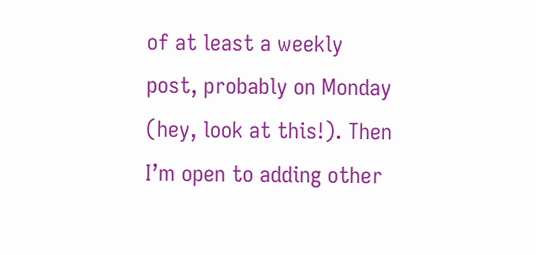of at least a weekly post, probably on Monday (hey, look at this!). Then I’m open to adding other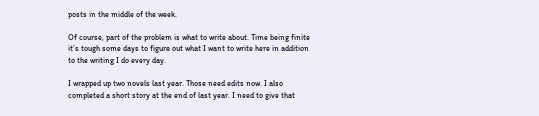posts in the middle of the week.

Of course, part of the problem is what to write about. Time being finite it’s tough some days to figure out what I want to write here in addition to the writing I do every day.

I wrapped up two novels last year. Those need edits now. I also completed a short story at the end of last year. I need to give that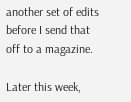another set of edits before I send that off to a magazine.

Later this week,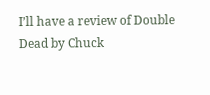I’ll have a review of Double Dead by Chuck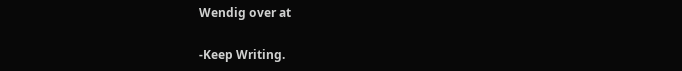Wendig over at

-Keep Writing.